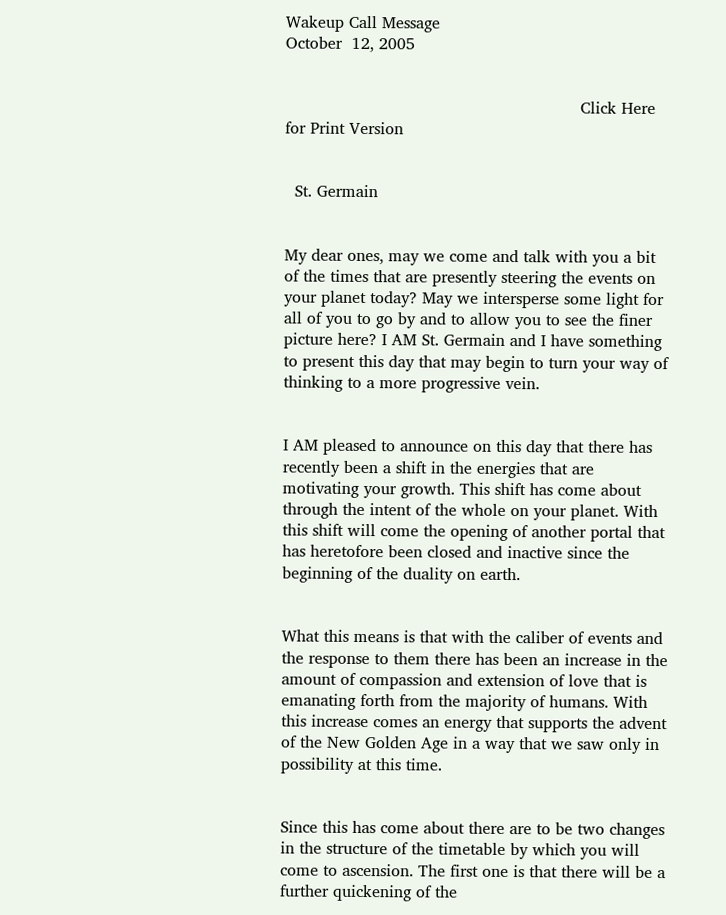Wakeup Call Message
October  12, 2005


                                                           Click Here for Print Version


  St. Germain


My dear ones, may we come and talk with you a bit of the times that are presently steering the events on your planet today? May we intersperse some light for all of you to go by and to allow you to see the finer picture here? I AM St. Germain and I have something to present this day that may begin to turn your way of thinking to a more progressive vein.


I AM pleased to announce on this day that there has recently been a shift in the energies that are motivating your growth. This shift has come about through the intent of the whole on your planet. With this shift will come the opening of another portal that has heretofore been closed and inactive since the beginning of the duality on earth.


What this means is that with the caliber of events and the response to them there has been an increase in the amount of compassion and extension of love that is emanating forth from the majority of humans. With this increase comes an energy that supports the advent of the New Golden Age in a way that we saw only in possibility at this time.


Since this has come about there are to be two changes in the structure of the timetable by which you will come to ascension. The first one is that there will be a further quickening of the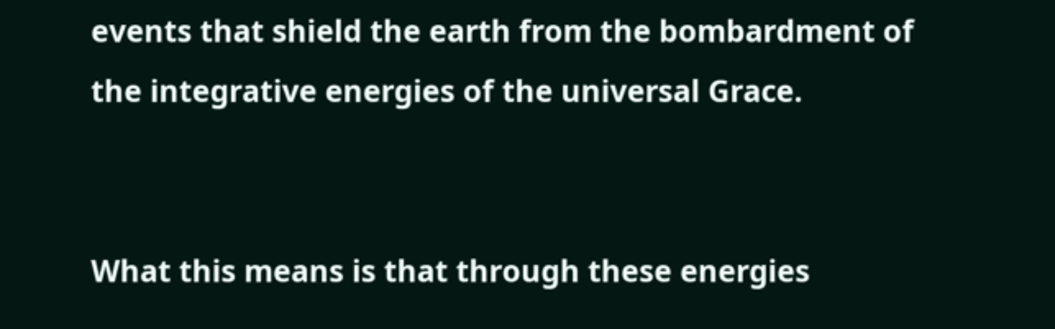events that shield the earth from the bombardment of the integrative energies of the universal Grace.


What this means is that through these energies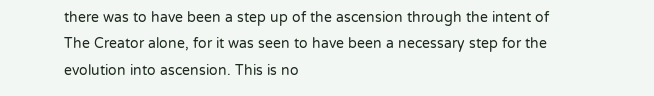there was to have been a step up of the ascension through the intent of The Creator alone, for it was seen to have been a necessary step for the evolution into ascension. This is no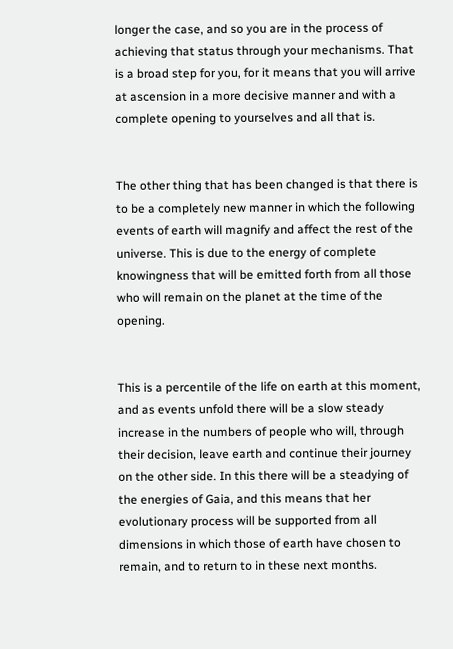longer the case, and so you are in the process of achieving that status through your mechanisms. That is a broad step for you, for it means that you will arrive at ascension in a more decisive manner and with a complete opening to yourselves and all that is.


The other thing that has been changed is that there is to be a completely new manner in which the following events of earth will magnify and affect the rest of the universe. This is due to the energy of complete knowingness that will be emitted forth from all those who will remain on the planet at the time of the opening.


This is a percentile of the life on earth at this moment, and as events unfold there will be a slow steady increase in the numbers of people who will, through their decision, leave earth and continue their journey on the other side. In this there will be a steadying of the energies of Gaia, and this means that her evolutionary process will be supported from all dimensions in which those of earth have chosen to remain, and to return to in these next months.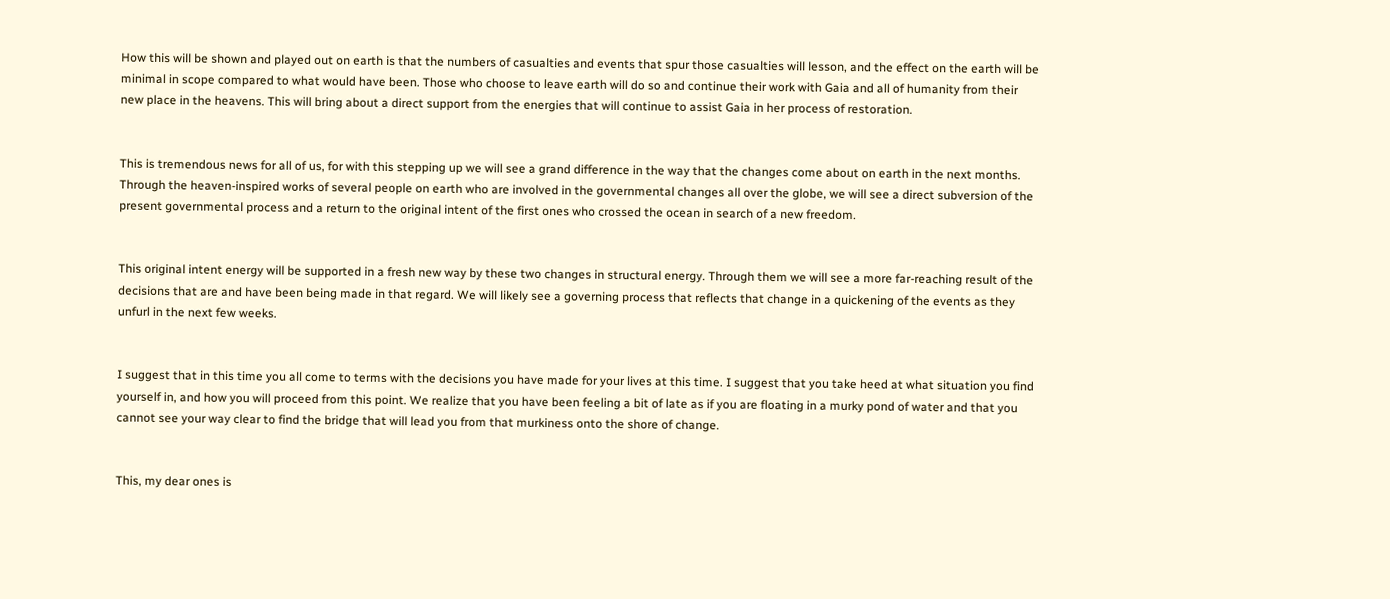How this will be shown and played out on earth is that the numbers of casualties and events that spur those casualties will lesson, and the effect on the earth will be minimal in scope compared to what would have been. Those who choose to leave earth will do so and continue their work with Gaia and all of humanity from their new place in the heavens. This will bring about a direct support from the energies that will continue to assist Gaia in her process of restoration.


This is tremendous news for all of us, for with this stepping up we will see a grand difference in the way that the changes come about on earth in the next months. Through the heaven-inspired works of several people on earth who are involved in the governmental changes all over the globe, we will see a direct subversion of the present governmental process and a return to the original intent of the first ones who crossed the ocean in search of a new freedom.


This original intent energy will be supported in a fresh new way by these two changes in structural energy. Through them we will see a more far-reaching result of the decisions that are and have been being made in that regard. We will likely see a governing process that reflects that change in a quickening of the events as they unfurl in the next few weeks.


I suggest that in this time you all come to terms with the decisions you have made for your lives at this time. I suggest that you take heed at what situation you find yourself in, and how you will proceed from this point. We realize that you have been feeling a bit of late as if you are floating in a murky pond of water and that you cannot see your way clear to find the bridge that will lead you from that murkiness onto the shore of change.


This, my dear ones is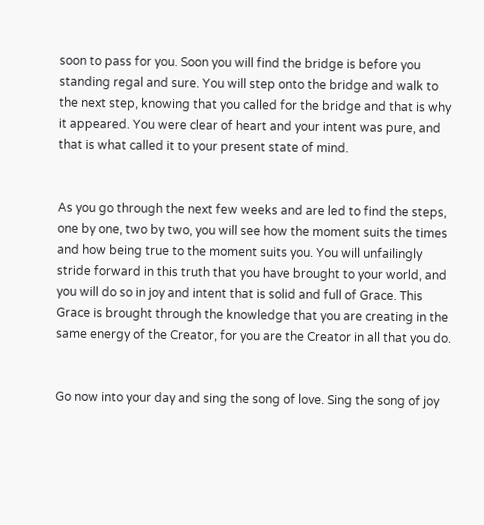soon to pass for you. Soon you will find the bridge is before you standing regal and sure. You will step onto the bridge and walk to the next step, knowing that you called for the bridge and that is why it appeared. You were clear of heart and your intent was pure, and that is what called it to your present state of mind.


As you go through the next few weeks and are led to find the steps, one by one, two by two, you will see how the moment suits the times and how being true to the moment suits you. You will unfailingly stride forward in this truth that you have brought to your world, and you will do so in joy and intent that is solid and full of Grace. This Grace is brought through the knowledge that you are creating in the same energy of the Creator, for you are the Creator in all that you do.


Go now into your day and sing the song of love. Sing the song of joy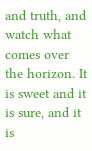and truth, and watch what comes over the horizon. It is sweet and it is sure, and it is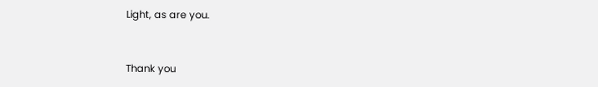Light, as are you.


Thank you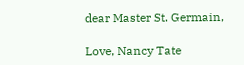dear Master St. Germain,

Love, Nancy Tate